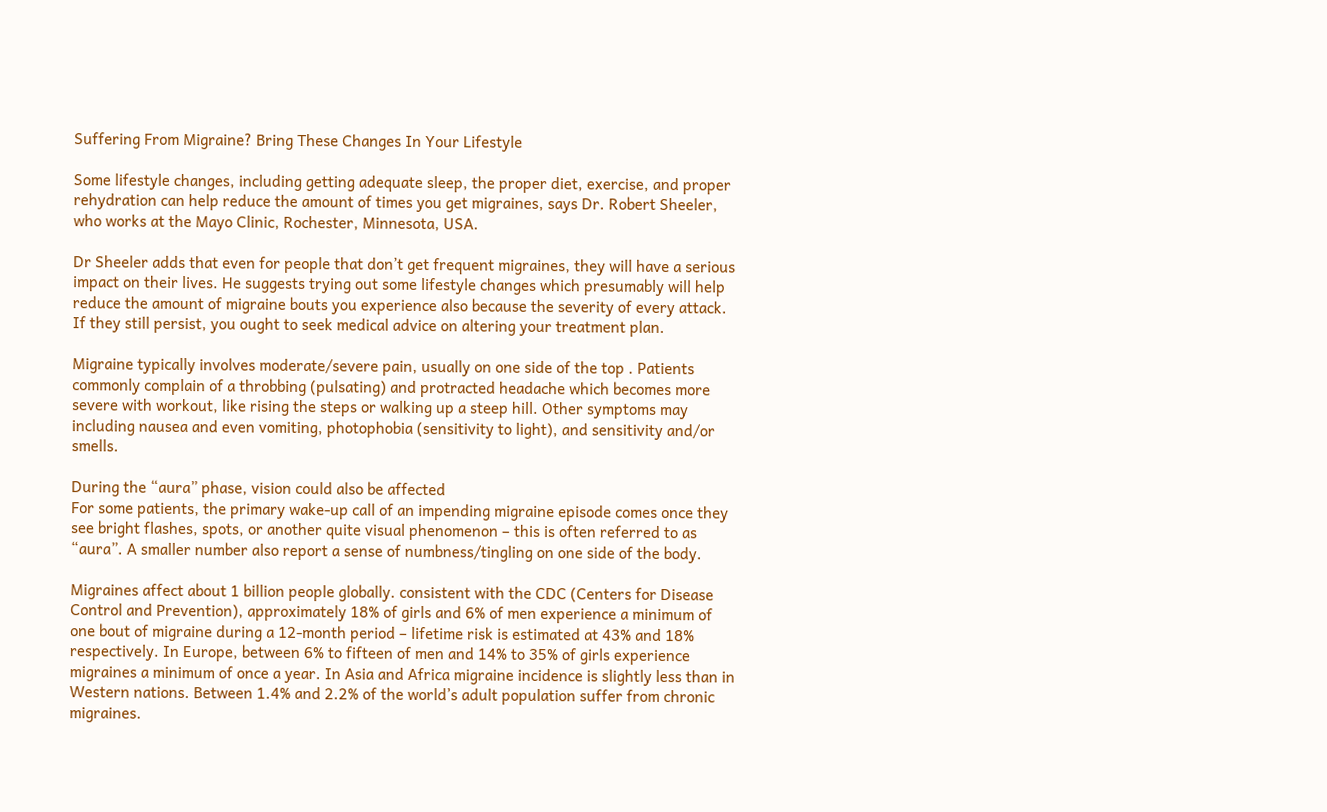Suffering From Migraine? Bring These Changes In Your Lifestyle

Some lifestyle changes, including getting adequate sleep, the proper diet, exercise, and proper rehydration can help reduce the amount of times you get migraines, says Dr. Robert Sheeler, who works at the Mayo Clinic, Rochester, Minnesota, USA.

Dr Sheeler adds that even for people that don’t get frequent migraines, they will have a serious impact on their lives. He suggests trying out some lifestyle changes which presumably will help reduce the amount of migraine bouts you experience also because the severity of every attack. If they still persist, you ought to seek medical advice on altering your treatment plan.

Migraine typically involves moderate/severe pain, usually on one side of the top . Patients commonly complain of a throbbing (pulsating) and protracted headache which becomes more severe with workout, like rising the steps or walking up a steep hill. Other symptoms may including nausea and even vomiting, photophobia (sensitivity to light), and sensitivity and/or smells.

During the “aura” phase, vision could also be affected
For some patients, the primary wake-up call of an impending migraine episode comes once they see bright flashes, spots, or another quite visual phenomenon – this is often referred to as “aura”. A smaller number also report a sense of numbness/tingling on one side of the body.

Migraines affect about 1 billion people globally. consistent with the CDC (Centers for Disease Control and Prevention), approximately 18% of girls and 6% of men experience a minimum of one bout of migraine during a 12-month period – lifetime risk is estimated at 43% and 18% respectively. In Europe, between 6% to fifteen of men and 14% to 35% of girls experience migraines a minimum of once a year. In Asia and Africa migraine incidence is slightly less than in Western nations. Between 1.4% and 2.2% of the world’s adult population suffer from chronic migraines.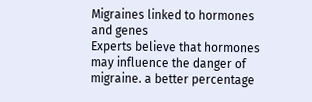Migraines linked to hormones and genes
Experts believe that hormones may influence the danger of migraine. a better percentage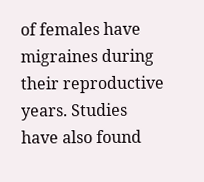of females have migraines during their reproductive years. Studies have also found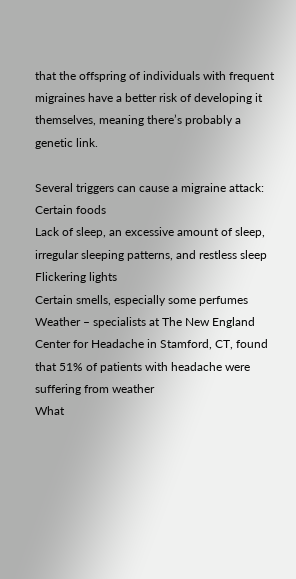that the offspring of individuals with frequent migraines have a better risk of developing it themselves, meaning there’s probably a genetic link.

Several triggers can cause a migraine attack:
Certain foods
Lack of sleep, an excessive amount of sleep, irregular sleeping patterns, and restless sleep
Flickering lights
Certain smells, especially some perfumes
Weather – specialists at The New England Center for Headache in Stamford, CT, found that 51% of patients with headache were suffering from weather
What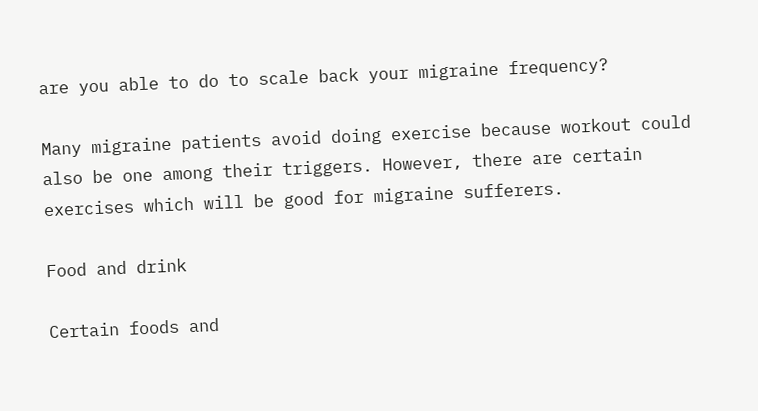are you able to do to scale back your migraine frequency?

Many migraine patients avoid doing exercise because workout could also be one among their triggers. However, there are certain exercises which will be good for migraine sufferers.

Food and drink

Certain foods and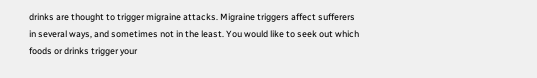drinks are thought to trigger migraine attacks. Migraine triggers affect sufferers in several ways, and sometimes not in the least. You would like to seek out which foods or drinks trigger your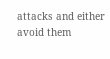attacks and either avoid them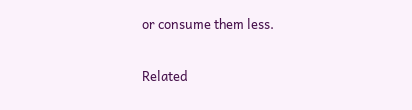or consume them less.

Related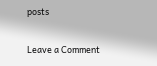posts

Leave a Comment